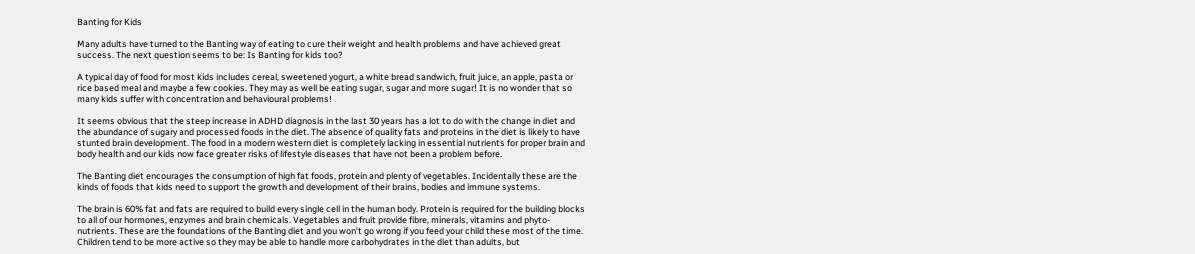Banting for Kids

Many adults have turned to the Banting way of eating to cure their weight and health problems and have achieved great success. The next question seems to be: Is Banting for kids too?

A typical day of food for most kids includes cereal, sweetened yogurt, a white bread sandwich, fruit juice, an apple, pasta or rice based meal and maybe a few cookies. They may as well be eating sugar, sugar and more sugar! It is no wonder that so many kids suffer with concentration and behavioural problems!

It seems obvious that the steep increase in ADHD diagnosis in the last 30 years has a lot to do with the change in diet and the abundance of sugary and processed foods in the diet. The absence of quality fats and proteins in the diet is likely to have stunted brain development. The food in a modern western diet is completely lacking in essential nutrients for proper brain and body health and our kids now face greater risks of lifestyle diseases that have not been a problem before.

The Banting diet encourages the consumption of high fat foods, protein and plenty of vegetables. Incidentally these are the kinds of foods that kids need to support the growth and development of their brains, bodies and immune systems.

The brain is 60% fat and fats are required to build every single cell in the human body. Protein is required for the building blocks to all of our hormones, enzymes and brain chemicals. Vegetables and fruit provide fibre, minerals, vitamins and phyto-nutrients. These are the foundations of the Banting diet and you won’t go wrong if you feed your child these most of the time. Children tend to be more active so they may be able to handle more carbohydrates in the diet than adults, but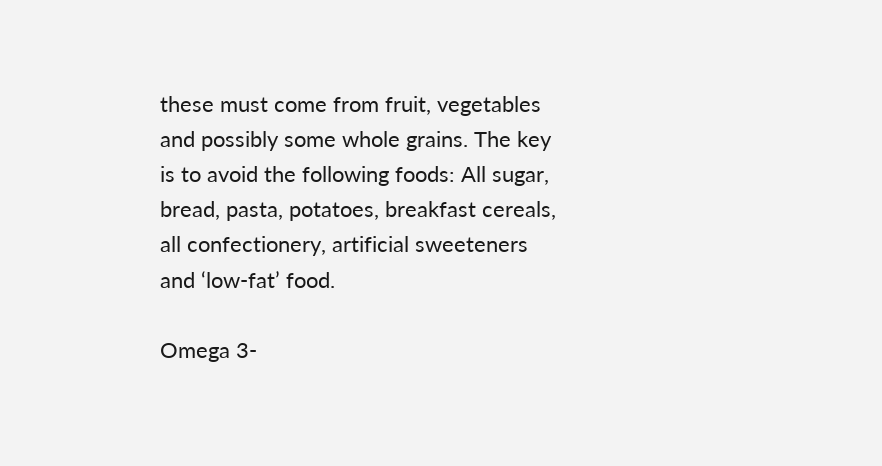these must come from fruit, vegetables and possibly some whole grains. The key is to avoid the following foods: All sugar, bread, pasta, potatoes, breakfast cereals, all confectionery, artificial sweeteners and ‘low-fat’ food.

Omega 3-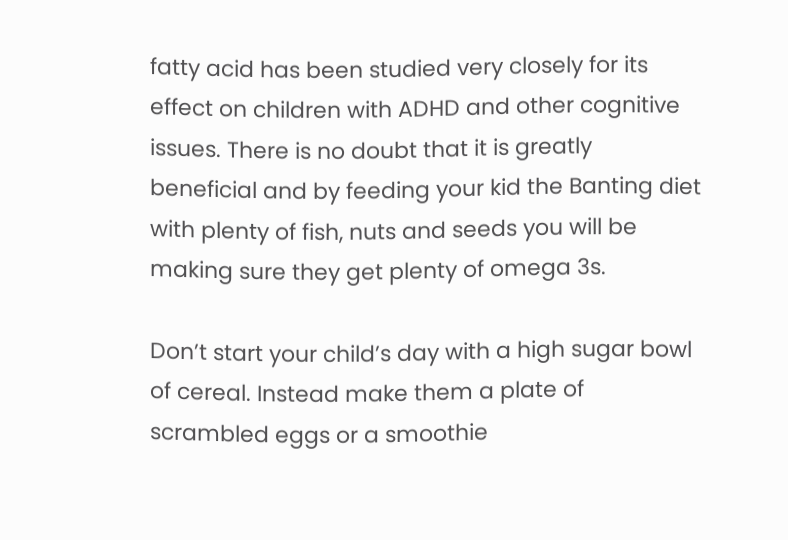fatty acid has been studied very closely for its effect on children with ADHD and other cognitive issues. There is no doubt that it is greatly beneficial and by feeding your kid the Banting diet with plenty of fish, nuts and seeds you will be making sure they get plenty of omega 3s.

Don’t start your child’s day with a high sugar bowl of cereal. Instead make them a plate of scrambled eggs or a smoothie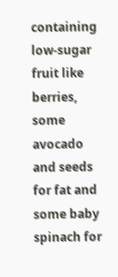containing low-sugar fruit like berries, some avocado and seeds for fat and some baby spinach for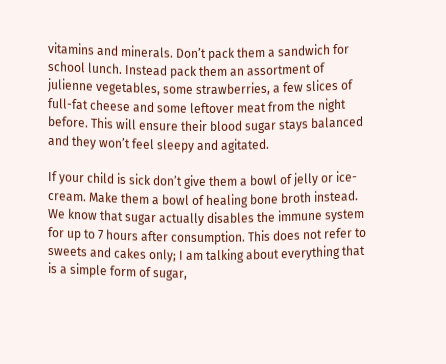vitamins and minerals. Don’t pack them a sandwich for school lunch. Instead pack them an assortment of julienne vegetables, some strawberries, a few slices of full-fat cheese and some leftover meat from the night before. This will ensure their blood sugar stays balanced and they won’t feel sleepy and agitated.

If your child is sick don’t give them a bowl of jelly or ice-cream. Make them a bowl of healing bone broth instead. We know that sugar actually disables the immune system for up to 7 hours after consumption. This does not refer to sweets and cakes only; I am talking about everything that is a simple form of sugar,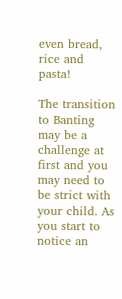even bread, rice and pasta!

The transition to Banting may be a challenge at first and you may need to be strict with your child. As you start to notice an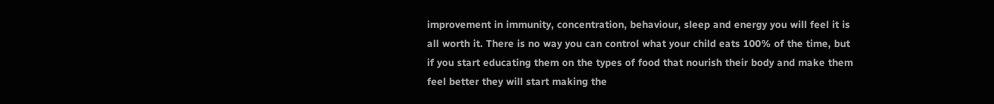improvement in immunity, concentration, behaviour, sleep and energy you will feel it is all worth it. There is no way you can control what your child eats 100% of the time, but if you start educating them on the types of food that nourish their body and make them feel better they will start making the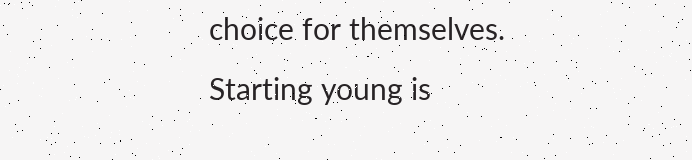choice for themselves. Starting young is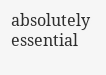absolutely essential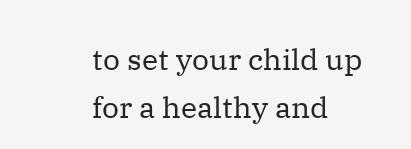to set your child up for a healthy and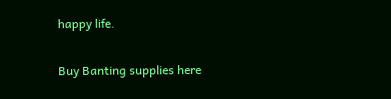happy life.

Buy Banting supplies here